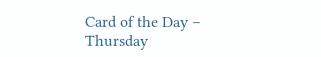Card of the Day – Thursday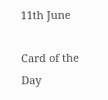11th June

Card of the Day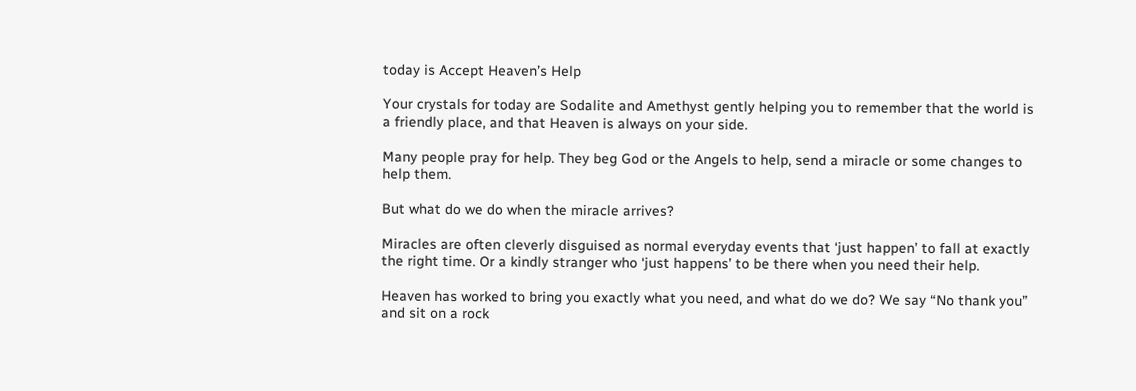today is Accept Heaven’s Help

Your crystals for today are Sodalite and Amethyst gently helping you to remember that the world is a friendly place, and that Heaven is always on your side.

Many people pray for help. They beg God or the Angels to help, send a miracle or some changes to help them.

But what do we do when the miracle arrives?

Miracles are often cleverly disguised as normal everyday events that ‘just happen’ to fall at exactly the right time. Or a kindly stranger who ‘just happens’ to be there when you need their help.

Heaven has worked to bring you exactly what you need, and what do we do? We say “No thank you” and sit on a rock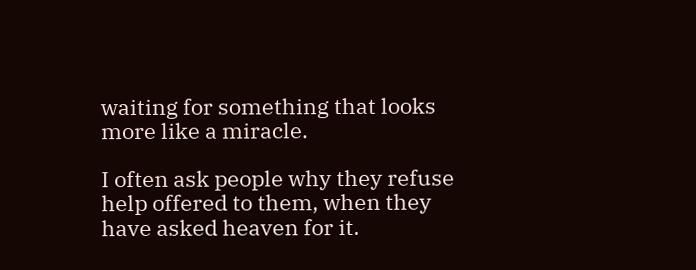waiting for something that looks more like a miracle.

I often ask people why they refuse help offered to them, when they have asked heaven for it.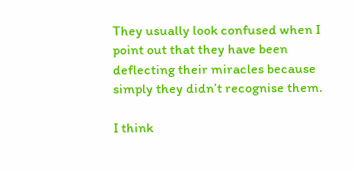They usually look confused when I point out that they have been deflecting their miracles because simply they didn’t recognise them.

I think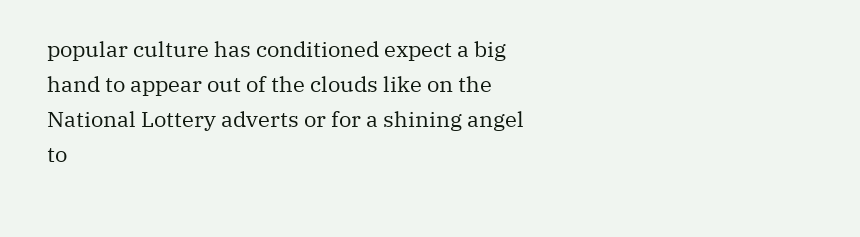popular culture has conditioned expect a big hand to appear out of the clouds like on the National Lottery adverts or for a shining angel to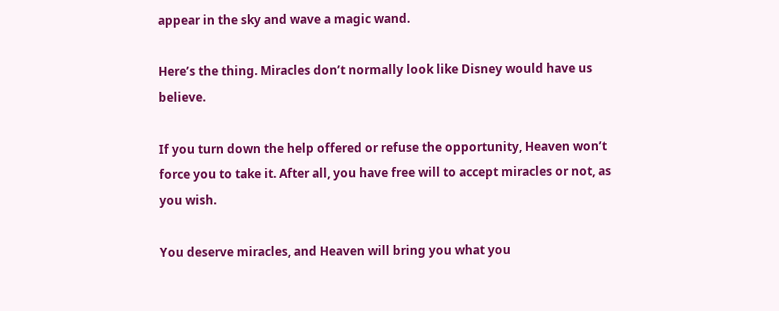appear in the sky and wave a magic wand.

Here’s the thing. Miracles don’t normally look like Disney would have us believe.

If you turn down the help offered or refuse the opportunity, Heaven won’t force you to take it. After all, you have free will to accept miracles or not, as you wish.

You deserve miracles, and Heaven will bring you what you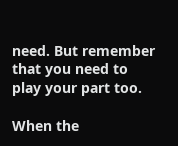need. But remember that you need to play your part too.

When the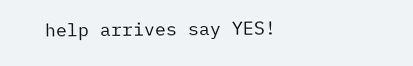help arrives say YES!